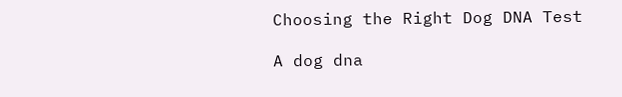Choosing the Right Dog DNA Test

A dog dna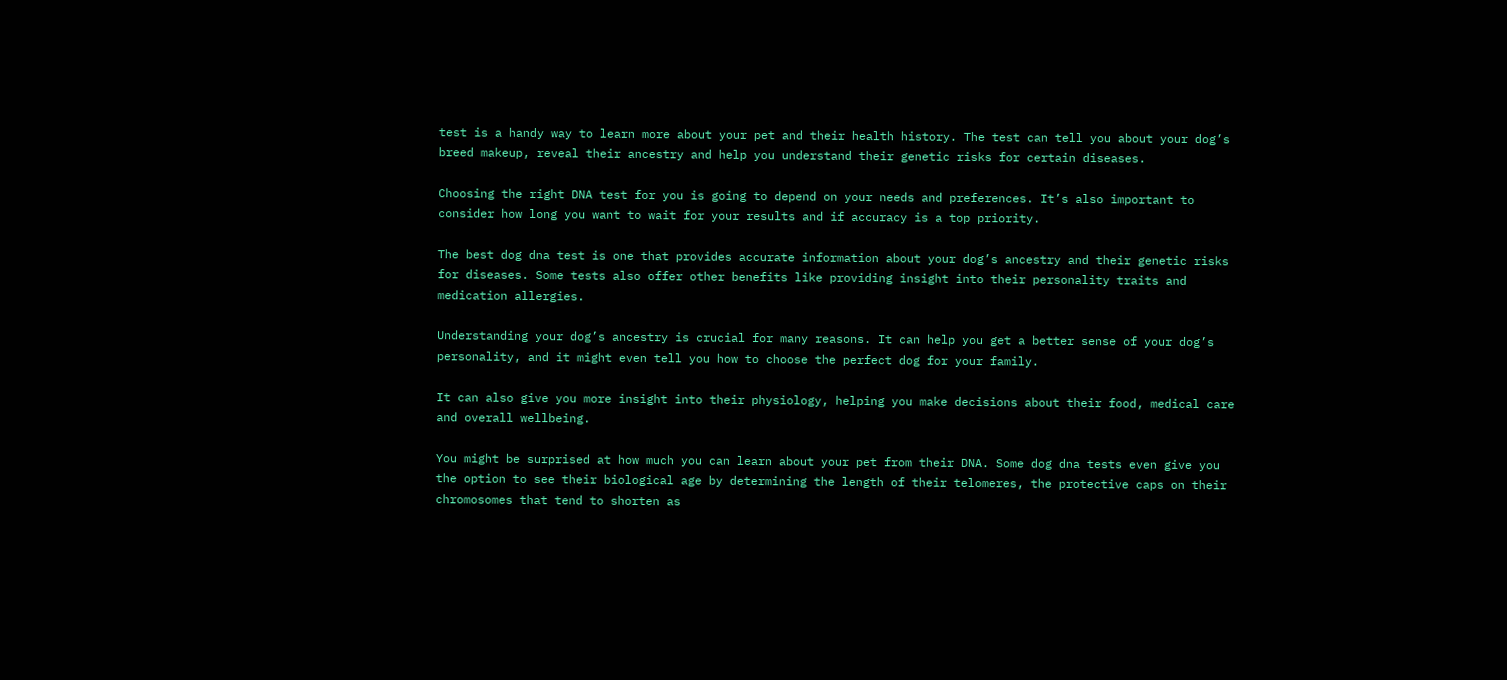test is a handy way to learn more about your pet and their health history. The test can tell you about your dog’s breed makeup, reveal their ancestry and help you understand their genetic risks for certain diseases.

Choosing the right DNA test for you is going to depend on your needs and preferences. It’s also important to consider how long you want to wait for your results and if accuracy is a top priority.

The best dog dna test is one that provides accurate information about your dog’s ancestry and their genetic risks for diseases. Some tests also offer other benefits like providing insight into their personality traits and medication allergies.

Understanding your dog’s ancestry is crucial for many reasons. It can help you get a better sense of your dog’s personality, and it might even tell you how to choose the perfect dog for your family.

It can also give you more insight into their physiology, helping you make decisions about their food, medical care and overall wellbeing.

You might be surprised at how much you can learn about your pet from their DNA. Some dog dna tests even give you the option to see their biological age by determining the length of their telomeres, the protective caps on their chromosomes that tend to shorten as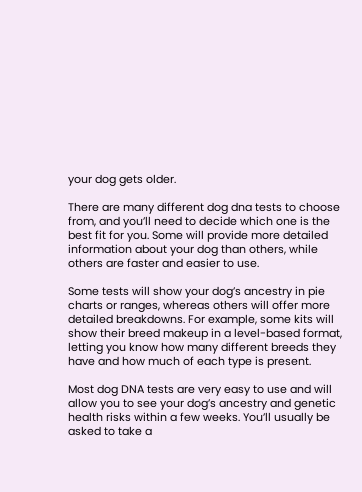your dog gets older.

There are many different dog dna tests to choose from, and you’ll need to decide which one is the best fit for you. Some will provide more detailed information about your dog than others, while others are faster and easier to use.

Some tests will show your dog’s ancestry in pie charts or ranges, whereas others will offer more detailed breakdowns. For example, some kits will show their breed makeup in a level-based format, letting you know how many different breeds they have and how much of each type is present.

Most dog DNA tests are very easy to use and will allow you to see your dog’s ancestry and genetic health risks within a few weeks. You’ll usually be asked to take a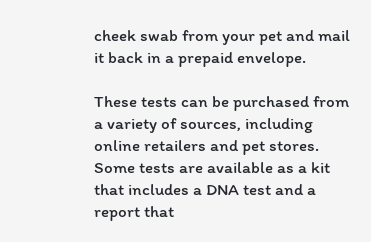cheek swab from your pet and mail it back in a prepaid envelope.

These tests can be purchased from a variety of sources, including online retailers and pet stores. Some tests are available as a kit that includes a DNA test and a report that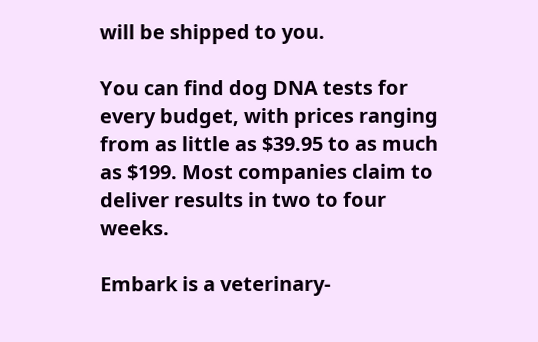will be shipped to you.

You can find dog DNA tests for every budget, with prices ranging from as little as $39.95 to as much as $199. Most companies claim to deliver results in two to four weeks.

Embark is a veterinary-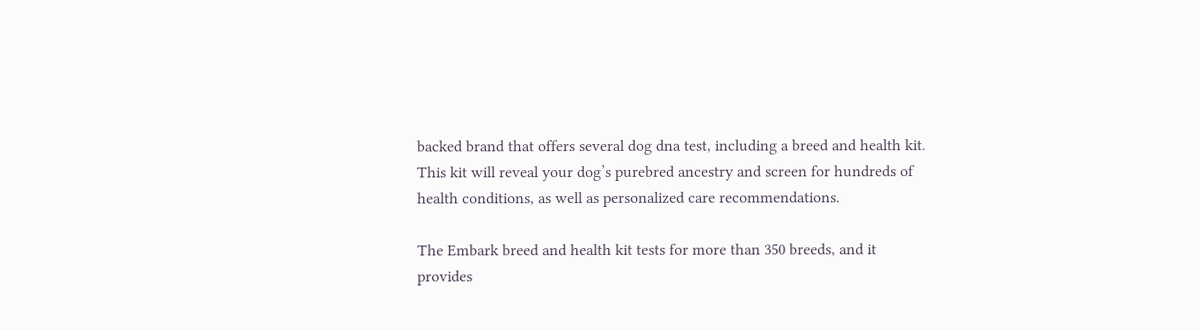backed brand that offers several dog dna test, including a breed and health kit. This kit will reveal your dog’s purebred ancestry and screen for hundreds of health conditions, as well as personalized care recommendations.

The Embark breed and health kit tests for more than 350 breeds, and it provides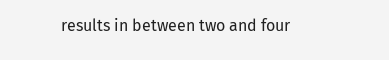results in between two and four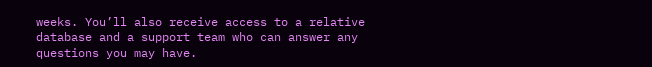weeks. You’ll also receive access to a relative database and a support team who can answer any questions you may have.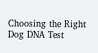Choosing the Right Dog DNA Test